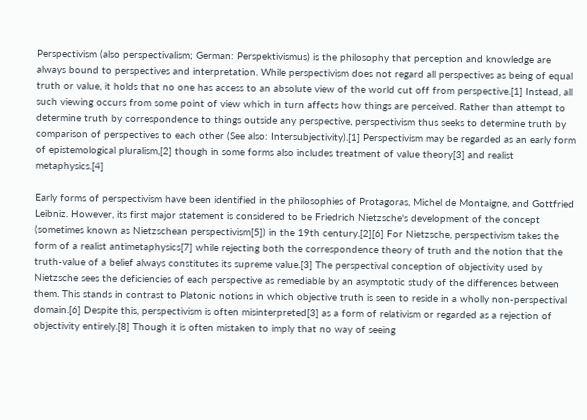Perspectivism (also perspectivalism; German: Perspektivismus) is the philosophy that perception and knowledge are always bound to perspectives and interpretation. While perspectivism does not regard all perspectives as being of equal truth or value, it holds that no one has access to an absolute view of the world cut off from perspective.[1] Instead, all such viewing occurs from some point of view which in turn affects how things are perceived. Rather than attempt to determine truth by correspondence to things outside any perspective, perspectivism thus seeks to determine truth by comparison of perspectives to each other (See also: Intersubjectivity).[1] Perspectivism may be regarded as an early form of epistemological pluralism,[2] though in some forms also includes treatment of value theory[3] and realist metaphysics.[4]

Early forms of perspectivism have been identified in the philosophies of Protagoras, Michel de Montaigne, and Gottfried Leibniz. However, its first major statement is considered to be Friedrich Nietzsche's development of the concept (sometimes known as Nietzschean perspectivism[5]) in the 19th century.[2][6] For Nietzsche, perspectivism takes the form of a realist antimetaphysics[7] while rejecting both the correspondence theory of truth and the notion that the truth-value of a belief always constitutes its supreme value.[3] The perspectival conception of objectivity used by Nietzsche sees the deficiencies of each perspective as remediable by an asymptotic study of the differences between them. This stands in contrast to Platonic notions in which objective truth is seen to reside in a wholly non-perspectival domain.[6] Despite this, perspectivism is often misinterpreted[3] as a form of relativism or regarded as a rejection of objectivity entirely.[8] Though it is often mistaken to imply that no way of seeing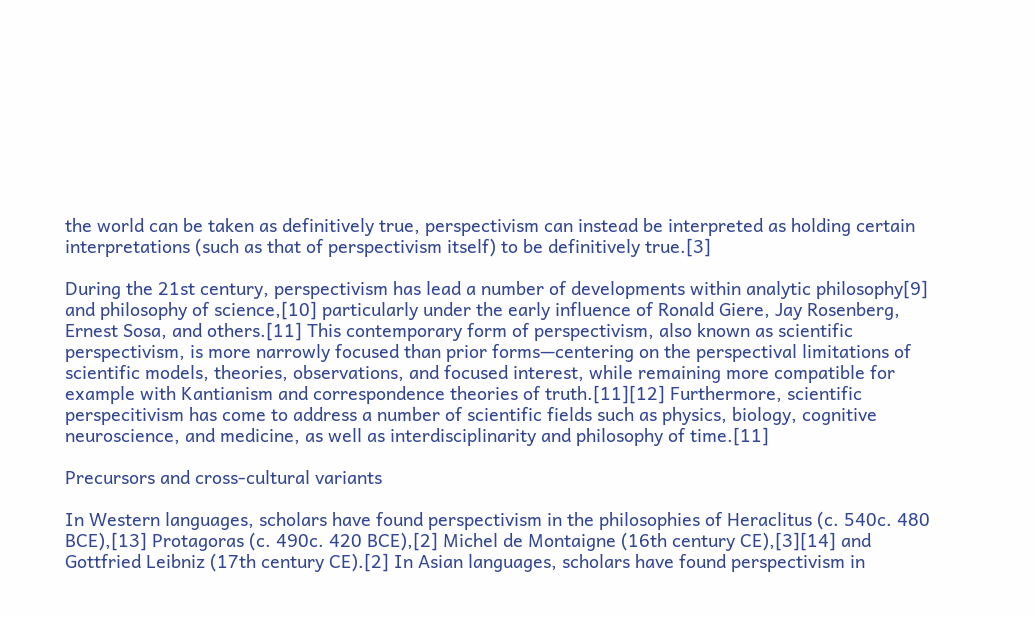the world can be taken as definitively true, perspectivism can instead be interpreted as holding certain interpretations (such as that of perspectivism itself) to be definitively true.[3]

During the 21st century, perspectivism has lead a number of developments within analytic philosophy[9] and philosophy of science,[10] particularly under the early influence of Ronald Giere, Jay Rosenberg, Ernest Sosa, and others.[11] This contemporary form of perspectivism, also known as scientific perspectivism, is more narrowly focused than prior forms—centering on the perspectival limitations of scientific models, theories, observations, and focused interest, while remaining more compatible for example with Kantianism and correspondence theories of truth.[11][12] Furthermore, scientific perspecitivism has come to address a number of scientific fields such as physics, biology, cognitive neuroscience, and medicine, as well as interdisciplinarity and philosophy of time.[11]

Precursors and cross-cultural variants

In Western languages, scholars have found perspectivism in the philosophies of Heraclitus (c. 540c. 480 BCE),[13] Protagoras (c. 490c. 420 BCE),[2] Michel de Montaigne (16th century CE),[3][14] and Gottfried Leibniz (17th century CE).[2] In Asian languages, scholars have found perspectivism in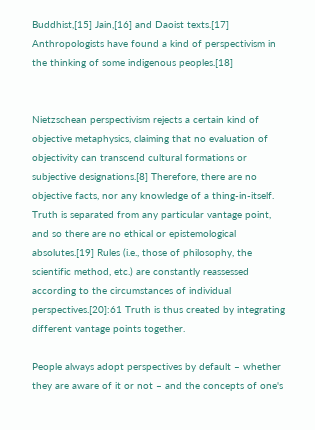Buddhist,[15] Jain,[16] and Daoist texts.[17] Anthropologists have found a kind of perspectivism in the thinking of some indigenous peoples.[18]


Nietzschean perspectivism rejects a certain kind of objective metaphysics, claiming that no evaluation of objectivity can transcend cultural formations or subjective designations.[8] Therefore, there are no objective facts, nor any knowledge of a thing-in-itself. Truth is separated from any particular vantage point, and so there are no ethical or epistemological absolutes.[19] Rules (i.e., those of philosophy, the scientific method, etc.) are constantly reassessed according to the circumstances of individual perspectives.[20]:61 Truth is thus created by integrating different vantage points together.

People always adopt perspectives by default – whether they are aware of it or not – and the concepts of one's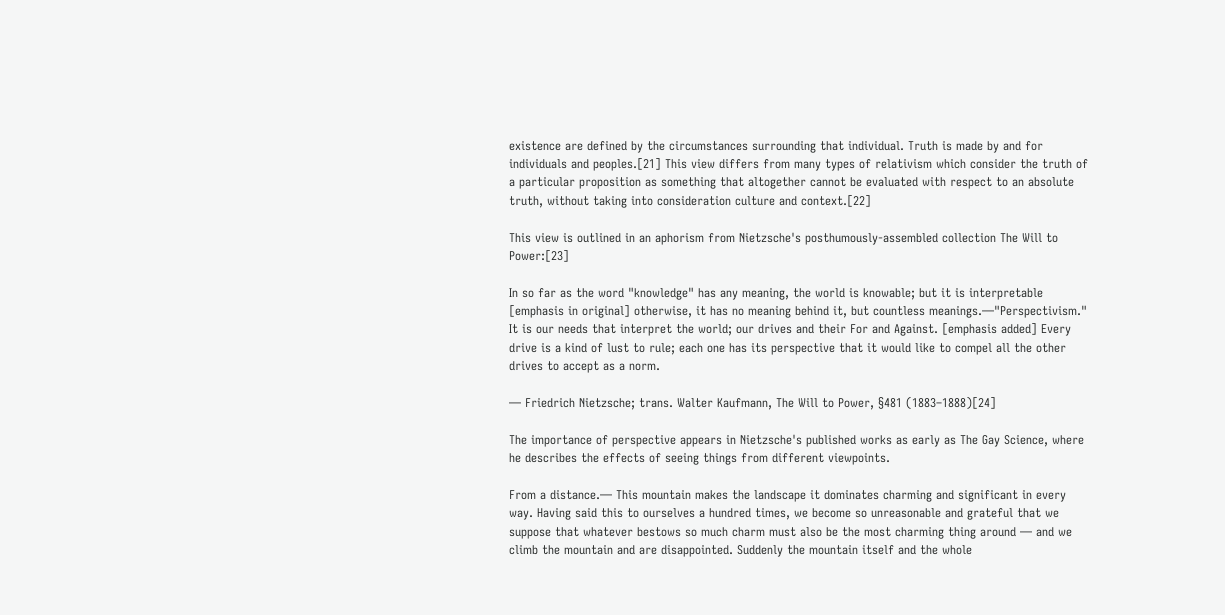existence are defined by the circumstances surrounding that individual. Truth is made by and for individuals and peoples.[21] This view differs from many types of relativism which consider the truth of a particular proposition as something that altogether cannot be evaluated with respect to an absolute truth, without taking into consideration culture and context.[22]

This view is outlined in an aphorism from Nietzsche's posthumously-assembled collection The Will to Power:[23]

In so far as the word "knowledge" has any meaning, the world is knowable; but it is interpretable [emphasis in original] otherwise, it has no meaning behind it, but countless meanings.—"Perspectivism." It is our needs that interpret the world; our drives and their For and Against. [emphasis added] Every drive is a kind of lust to rule; each one has its perspective that it would like to compel all the other drives to accept as a norm.

— Friedrich Nietzsche; trans. Walter Kaufmann, The Will to Power, §481 (1883–1888)[24]

The importance of perspective appears in Nietzsche's published works as early as The Gay Science, where he describes the effects of seeing things from different viewpoints.

From a distance.— This mountain makes the landscape it dominates charming and significant in every way. Having said this to ourselves a hundred times, we become so unreasonable and grateful that we suppose that whatever bestows so much charm must also be the most charming thing around — and we climb the mountain and are disappointed. Suddenly the mountain itself and the whole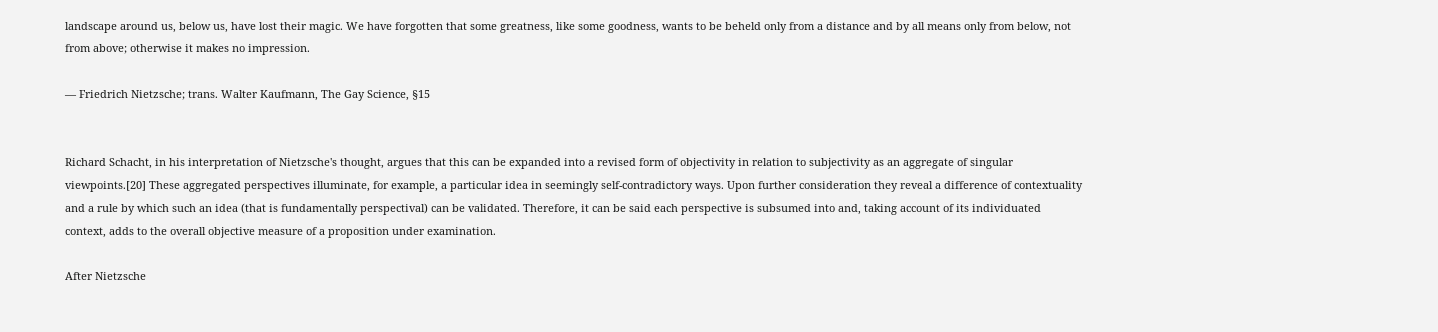landscape around us, below us, have lost their magic. We have forgotten that some greatness, like some goodness, wants to be beheld only from a distance and by all means only from below, not from above; otherwise it makes no impression.

— Friedrich Nietzsche; trans. Walter Kaufmann, The Gay Science, §15


Richard Schacht, in his interpretation of Nietzsche's thought, argues that this can be expanded into a revised form of objectivity in relation to subjectivity as an aggregate of singular viewpoints.[20] These aggregated perspectives illuminate, for example, a particular idea in seemingly self-contradictory ways. Upon further consideration they reveal a difference of contextuality and a rule by which such an idea (that is fundamentally perspectival) can be validated. Therefore, it can be said each perspective is subsumed into and, taking account of its individuated context, adds to the overall objective measure of a proposition under examination.

After Nietzsche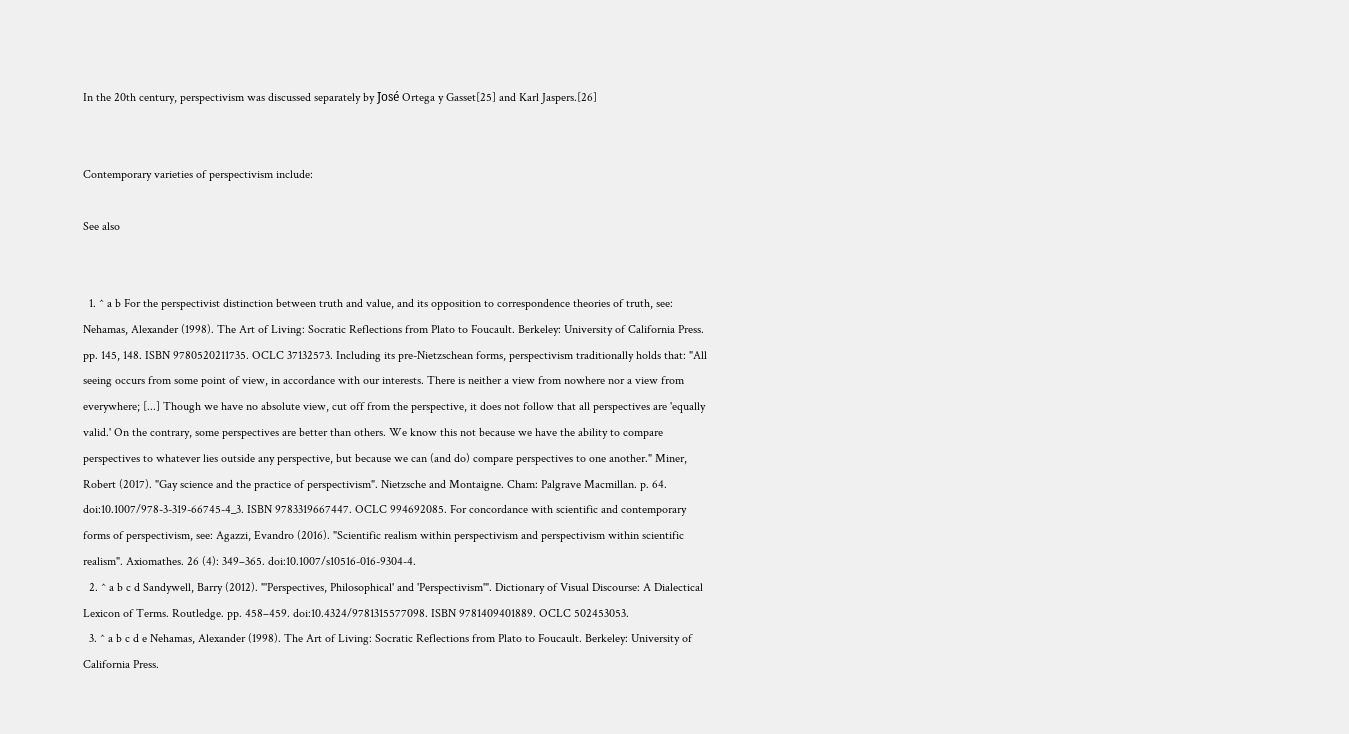In the 20th century, perspectivism was discussed separately by José Ortega y Gasset[25] and Karl Jaspers.[26]


Contemporary varieties of perspectivism include:

See also


  1. ^ a b For the perspectivist distinction between truth and value, and its opposition to correspondence theories of truth, see: Nehamas, Alexander (1998). The Art of Living: Socratic Reflections from Plato to Foucault. Berkeley: University of California Press. pp. 145, 148. ISBN 9780520211735. OCLC 37132573. Including its pre-Nietzschean forms, perspectivism traditionally holds that: "All seeing occurs from some point of view, in accordance with our interests. There is neither a view from nowhere nor a view from everywhere; [...] Though we have no absolute view, cut off from the perspective, it does not follow that all perspectives are 'equally valid.' On the contrary, some perspectives are better than others. We know this not because we have the ability to compare perspectives to whatever lies outside any perspective, but because we can (and do) compare perspectives to one another." Miner, Robert (2017). "Gay science and the practice of perspectivism". Nietzsche and Montaigne. Cham: Palgrave Macmillan. p. 64. doi:10.1007/978-3-319-66745-4_3. ISBN 9783319667447. OCLC 994692085. For concordance with scientific and contemporary forms of perspectivism, see: Agazzi, Evandro (2016). "Scientific realism within perspectivism and perspectivism within scientific realism". Axiomathes. 26 (4): 349–365. doi:10.1007/s10516-016-9304-4.
  2. ^ a b c d Sandywell, Barry (2012). "'Perspectives, Philosophical' and 'Perspectivism'". Dictionary of Visual Discourse: A Dialectical Lexicon of Terms. Routledge. pp. 458–459. doi:10.4324/9781315577098. ISBN 9781409401889. OCLC 502453053.
  3. ^ a b c d e Nehamas, Alexander (1998). The Art of Living: Socratic Reflections from Plato to Foucault. Berkeley: University of California Press.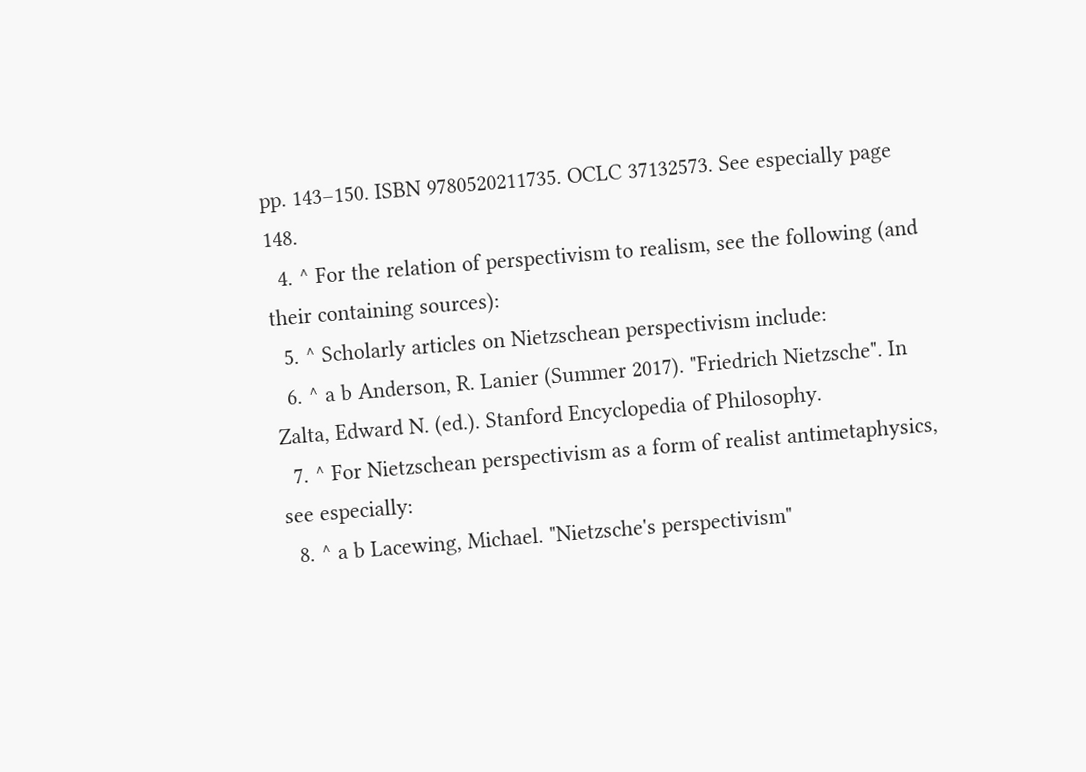pp. 143–150. ISBN 9780520211735. OCLC 37132573. See especially page 148.
  4. ^ For the relation of perspectivism to realism, see the following (and their containing sources):
  5. ^ Scholarly articles on Nietzschean perspectivism include:
  6. ^ a b Anderson, R. Lanier (Summer 2017). "Friedrich Nietzsche". In Zalta, Edward N. (ed.). Stanford Encyclopedia of Philosophy.
  7. ^ For Nietzschean perspectivism as a form of realist antimetaphysics, see especially:
  8. ^ a b Lacewing, Michael. "Nietzsche's perspectivism"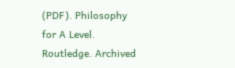(PDF). Philosophy for A Level. Routledge. Archived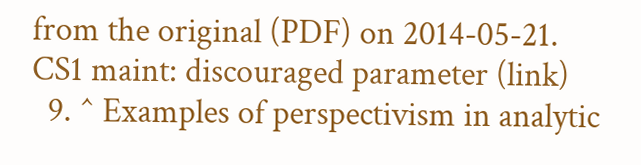from the original (PDF) on 2014-05-21. CS1 maint: discouraged parameter (link)
  9. ^ Examples of perspectivism in analytic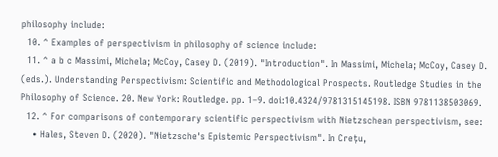philosophy include:
  10. ^ Examples of perspectivism in philosophy of science include:
  11. ^ a b c Massimi, Michela; McCoy, Casey D. (2019). "Introduction". In Massimi, Michela; McCoy, Casey D. (eds.). Understanding Perspectivism: Scientific and Methodological Prospects. Routledge Studies in the Philosophy of Science. 20. New York: Routledge. pp. 1–9. doi:10.4324/9781315145198. ISBN 9781138503069.
  12. ^ For comparisons of contemporary scientific perspectivism with Nietzschean perspectivism, see:
    • Hales, Steven D. (2020). "Nietzsche's Epistemic Perspectivism". In Crețu,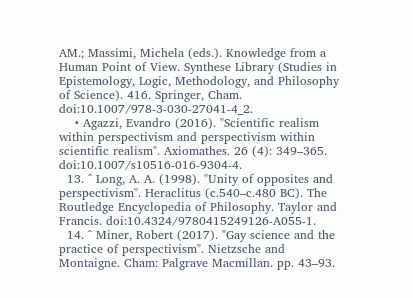AM.; Massimi, Michela (eds.). Knowledge from a Human Point of View. Synthese Library (Studies in Epistemology, Logic, Methodology, and Philosophy of Science). 416. Springer, Cham. doi:10.1007/978-3-030-27041-4_2.
    • Agazzi, Evandro (2016). "Scientific realism within perspectivism and perspectivism within scientific realism". Axiomathes. 26 (4): 349–365. doi:10.1007/s10516-016-9304-4.
  13. ^ Long, A. A. (1998). "Unity of opposites and perspectivism". Heraclitus (c.540–c.480 BC). The Routledge Encyclopedia of Philosophy. Taylor and Francis. doi:10.4324/9780415249126-A055-1.
  14. ^ Miner, Robert (2017). "Gay science and the practice of perspectivism". Nietzsche and Montaigne. Cham: Palgrave Macmillan. pp. 43–93.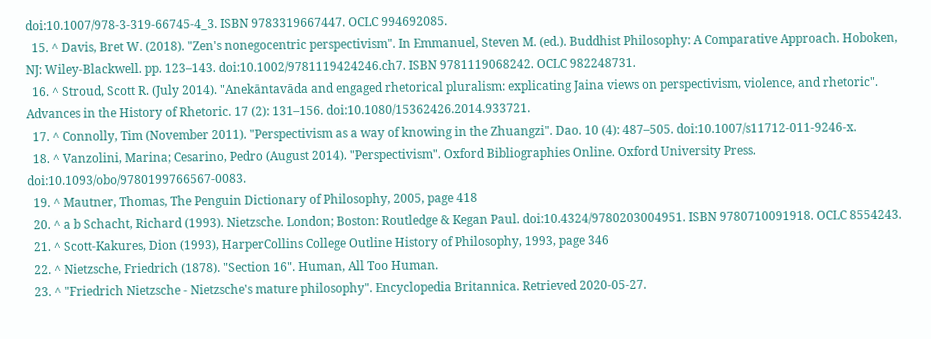doi:10.1007/978-3-319-66745-4_3. ISBN 9783319667447. OCLC 994692085.
  15. ^ Davis, Bret W. (2018). "Zen's nonegocentric perspectivism". In Emmanuel, Steven M. (ed.). Buddhist Philosophy: A Comparative Approach. Hoboken, NJ: Wiley-Blackwell. pp. 123–143. doi:10.1002/9781119424246.ch7. ISBN 9781119068242. OCLC 982248731.
  16. ^ Stroud, Scott R. (July 2014). "Anekāntavāda and engaged rhetorical pluralism: explicating Jaina views on perspectivism, violence, and rhetoric". Advances in the History of Rhetoric. 17 (2): 131–156. doi:10.1080/15362426.2014.933721.
  17. ^ Connolly, Tim (November 2011). "Perspectivism as a way of knowing in the Zhuangzi". Dao. 10 (4): 487–505. doi:10.1007/s11712-011-9246-x.
  18. ^ Vanzolini, Marina; Cesarino, Pedro (August 2014). "Perspectivism". Oxford Bibliographies Online. Oxford University Press. doi:10.1093/obo/9780199766567-0083.
  19. ^ Mautner, Thomas, The Penguin Dictionary of Philosophy, 2005, page 418
  20. ^ a b Schacht, Richard (1993). Nietzsche. London; Boston: Routledge & Kegan Paul. doi:10.4324/9780203004951. ISBN 9780710091918. OCLC 8554243.
  21. ^ Scott-Kakures, Dion (1993), HarperCollins College Outline History of Philosophy, 1993, page 346
  22. ^ Nietzsche, Friedrich (1878). "Section 16". Human, All Too Human.
  23. ^ "Friedrich Nietzsche - Nietzsche's mature philosophy". Encyclopedia Britannica. Retrieved 2020-05-27.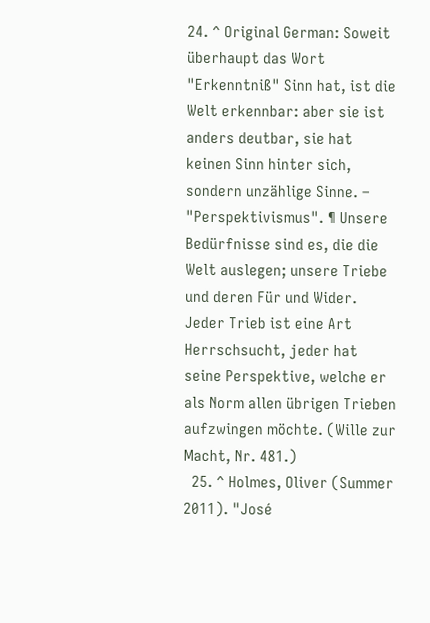24. ^ Original German: Soweit überhaupt das Wort "Erkenntniß" Sinn hat, ist die Welt erkennbar: aber sie ist anders deutbar, sie hat keinen Sinn hinter sich, sondern unzählige Sinne. – "Perspektivismus". ¶ Unsere Bedürfnisse sind es, die die Welt auslegen; unsere Triebe und deren Für und Wider. Jeder Trieb ist eine Art Herrschsucht, jeder hat seine Perspektive, welche er als Norm allen übrigen Trieben aufzwingen möchte. (Wille zur Macht, Nr. 481.)
  25. ^ Holmes, Oliver (Summer 2011). "José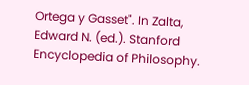Ortega y Gasset". In Zalta, Edward N. (ed.). Stanford Encyclopedia of Philosophy.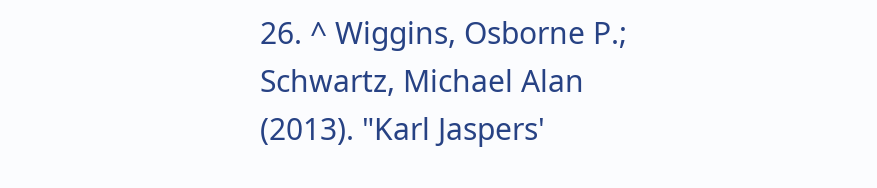26. ^ Wiggins, Osborne P.; Schwartz, Michael Alan (2013). "Karl Jaspers'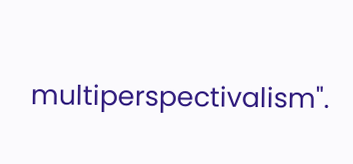multiperspectivalism".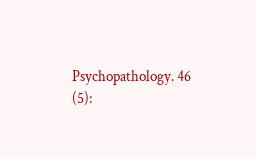Psychopathology. 46 (5):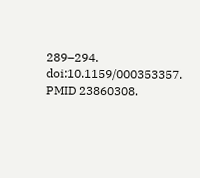289–294. doi:10.1159/000353357. PMID 23860308.